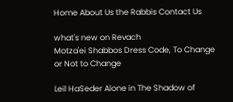Home About Us the Rabbis Contact Us

what's new on Revach
Motza'ei Shabbos Dress Code, To Change or Not to Change

Leil HaSeder Alone in The Shadow of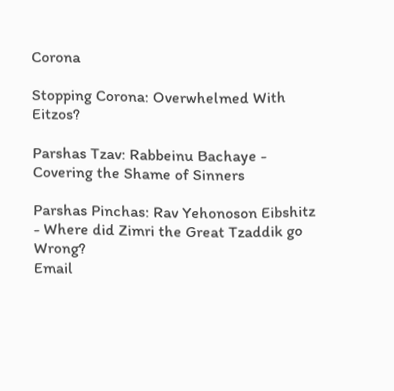Corona

Stopping Corona: Overwhelmed With Eitzos?

Parshas Tzav: Rabbeinu Bachaye - Covering the Shame of Sinners

Parshas Pinchas: Rav Yehonoson Eibshitz - Where did Zimri the Great Tzaddik go Wrong?
Email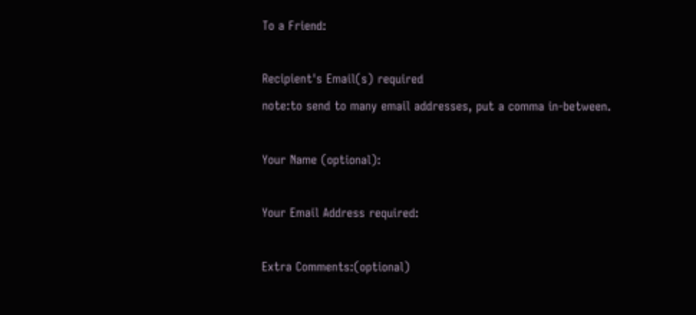To a Friend:

Recipient's Email(s) required
note:to send to many email addresses, put a comma in-between.

Your Name (optional):

Your Email Address required:

Extra Comments:(optional)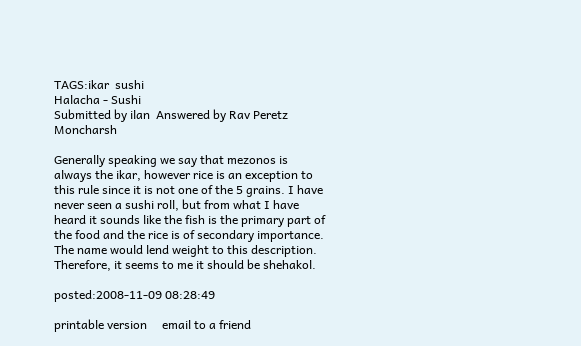TAGS:ikar  sushi
Halacha - Sushi
Submitted by ilan  Answered by Rav Peretz Moncharsh

Generally speaking we say that mezonos is always the ikar, however rice is an exception to this rule since it is not one of the 5 grains. I have never seen a sushi roll, but from what I have heard it sounds like the fish is the primary part of the food and the rice is of secondary importance. The name would lend weight to this description. Therefore, it seems to me it should be shehakol.

posted:2008-11-09 08:28:49

printable version     email to a friend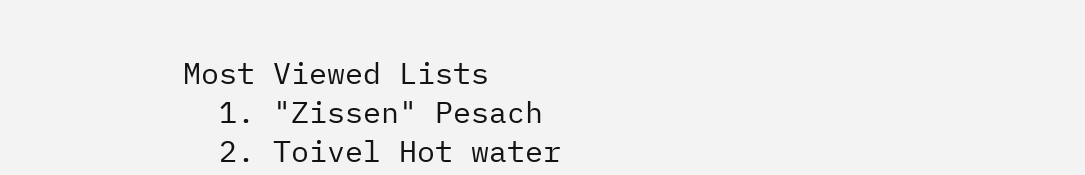Most Viewed Lists
  1. "Zissen" Pesach
  2. Toivel Hot water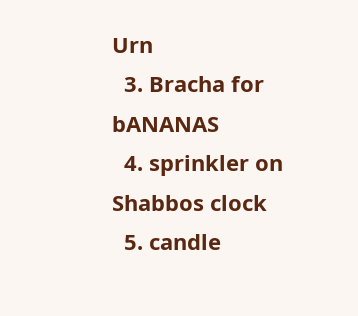Urn
  3. Bracha for bANANAS
  4. sprinkler on Shabbos clock
  5. candle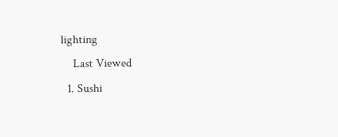lighting
    Last Viewed
  1. Sushi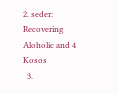2. seder: Recovering Aloholic and 4 Kosos
  3.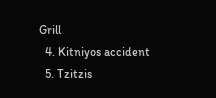Grill
  4. Kitniyos accident
  5. Tzitzis